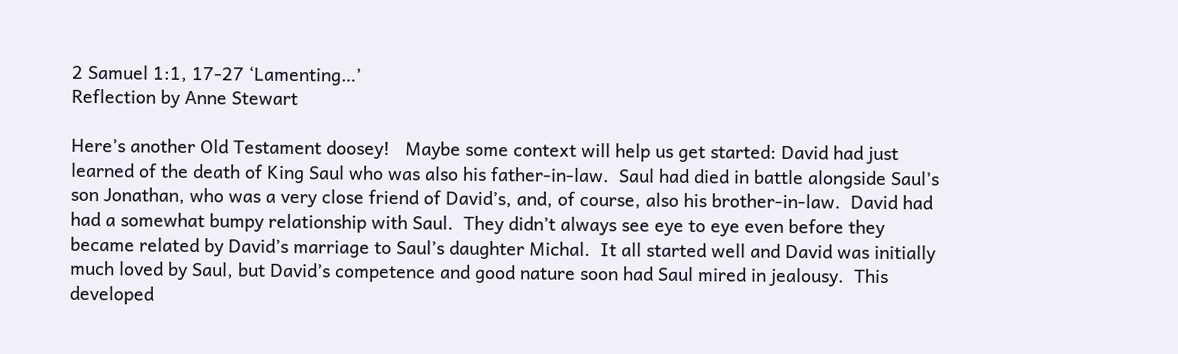2 Samuel 1:1, 17-27 ‘Lamenting…’
Reflection by Anne Stewart

Here’s another Old Testament doosey!   Maybe some context will help us get started: David had just learned of the death of King Saul who was also his father-in-law.  Saul had died in battle alongside Saul’s son Jonathan, who was a very close friend of David’s, and, of course, also his brother-in-law.  David had had a somewhat bumpy relationship with Saul.  They didn’t always see eye to eye even before they became related by David’s marriage to Saul’s daughter Michal.  It all started well and David was initially much loved by Saul, but David’s competence and good nature soon had Saul mired in jealousy.  This developed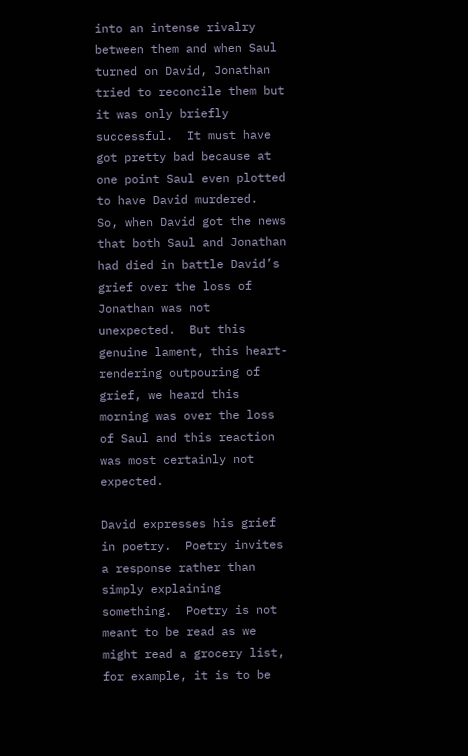into an intense rivalry between them and when Saul turned on David, Jonathan tried to reconcile them but it was only briefly successful.  It must have got pretty bad because at one point Saul even plotted to have David murdered.  So, when David got the news that both Saul and Jonathan had died in battle David’s grief over the loss of Jonathan was not unexpected.  But this genuine lament, this heart-rendering outpouring of grief, we heard this morning was over the loss of Saul and this reaction was most certainly not expected.

David expresses his grief in poetry.  Poetry invites a response rather than simply explaining something.  Poetry is not meant to be read as we might read a grocery list, for example, it is to be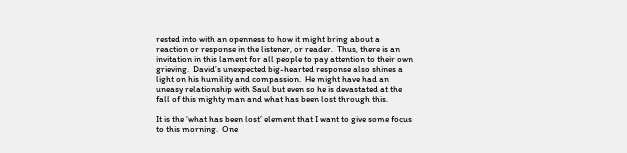rested into with an openness to how it might bring about a reaction or response in the listener, or reader.  Thus, there is an invitation in this lament for all people to pay attention to their own grieving.  David’s unexpected big-hearted response also shines a light on his humility and compassion.  He might have had an uneasy relationship with Saul but even so he is devastated at the fall of this mighty man and what has been lost through this.

It is the ‘what has been lost’ element that I want to give some focus to this morning.  One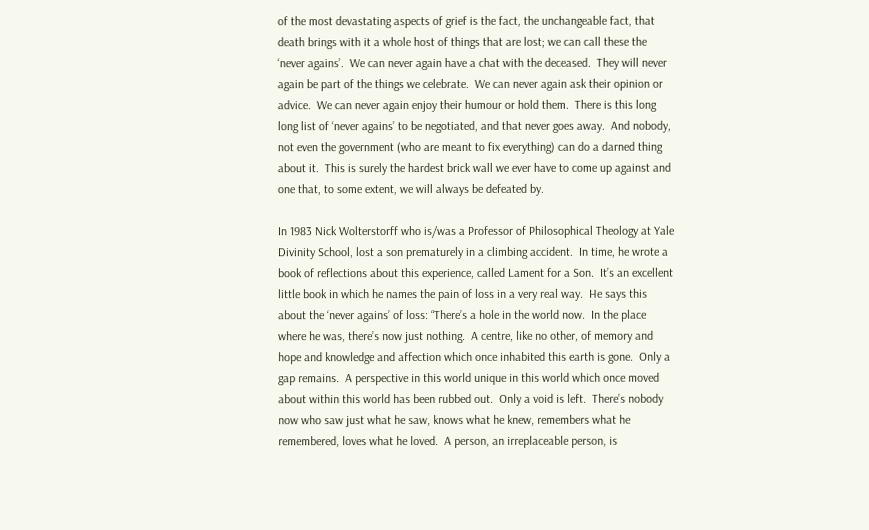of the most devastating aspects of grief is the fact, the unchangeable fact, that death brings with it a whole host of things that are lost; we can call these the ‘never agains’.  We can never again have a chat with the deceased.  They will never again be part of the things we celebrate.  We can never again ask their opinion or advice.  We can never again enjoy their humour or hold them.  There is this long long list of ‘never agains’ to be negotiated, and that never goes away.  And nobody, not even the government (who are meant to fix everything) can do a darned thing about it.  This is surely the hardest brick wall we ever have to come up against and one that, to some extent, we will always be defeated by.

In 1983 Nick Wolterstorff who is/was a Professor of Philosophical Theology at Yale Divinity School, lost a son prematurely in a climbing accident.  In time, he wrote a book of reflections about this experience, called Lament for a Son.  It’s an excellent little book in which he names the pain of loss in a very real way.  He says this about the ‘never agains’ of loss: “There’s a hole in the world now.  In the place where he was, there’s now just nothing.  A centre, like no other, of memory and hope and knowledge and affection which once inhabited this earth is gone.  Only a gap remains.  A perspective in this world unique in this world which once moved about within this world has been rubbed out.  Only a void is left.  There’s nobody now who saw just what he saw, knows what he knew, remembers what he remembered, loves what he loved.  A person, an irreplaceable person, is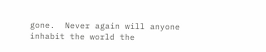gone.  Never again will anyone inhabit the world the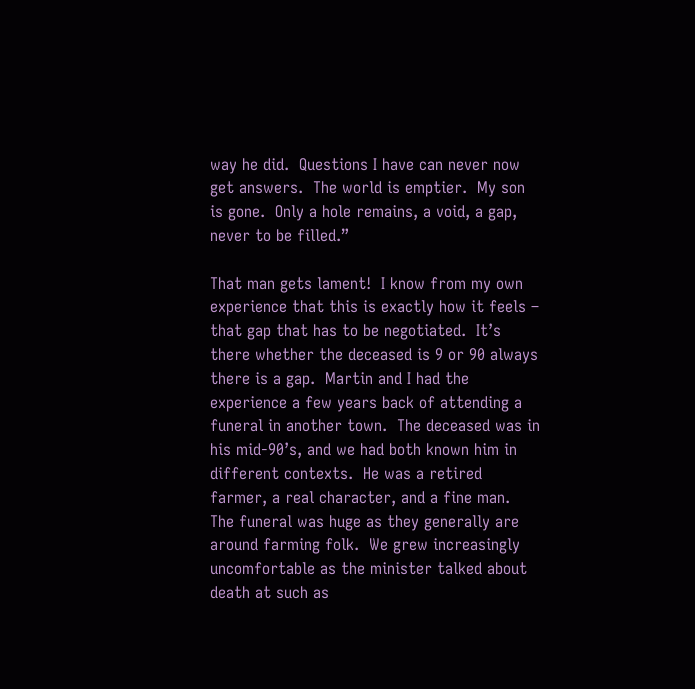way he did.  Questions I have can never now get answers.  The world is emptier.  My son is gone.  Only a hole remains, a void, a gap, never to be filled.”

That man gets lament!  I know from my own experience that this is exactly how it feels – that gap that has to be negotiated.  It’s there whether the deceased is 9 or 90 always there is a gap.  Martin and I had the experience a few years back of attending a funeral in another town.  The deceased was in his mid-90’s, and we had both known him in different contexts.  He was a retired farmer, a real character, and a fine man.  The funeral was huge as they generally are around farming folk.  We grew increasingly uncomfortable as the minister talked about death at such as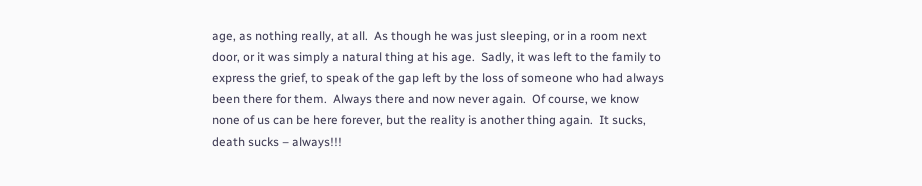age, as nothing really, at all.  As though he was just sleeping, or in a room next door, or it was simply a natural thing at his age.  Sadly, it was left to the family to express the grief, to speak of the gap left by the loss of someone who had always been there for them.  Always there and now never again.  Of course, we know none of us can be here forever, but the reality is another thing again.  It sucks, death sucks – always!!!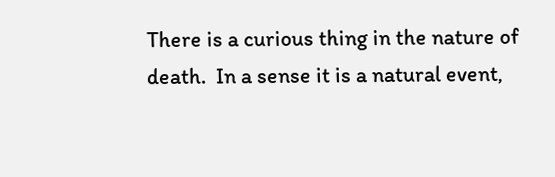There is a curious thing in the nature of death.  In a sense it is a natural event,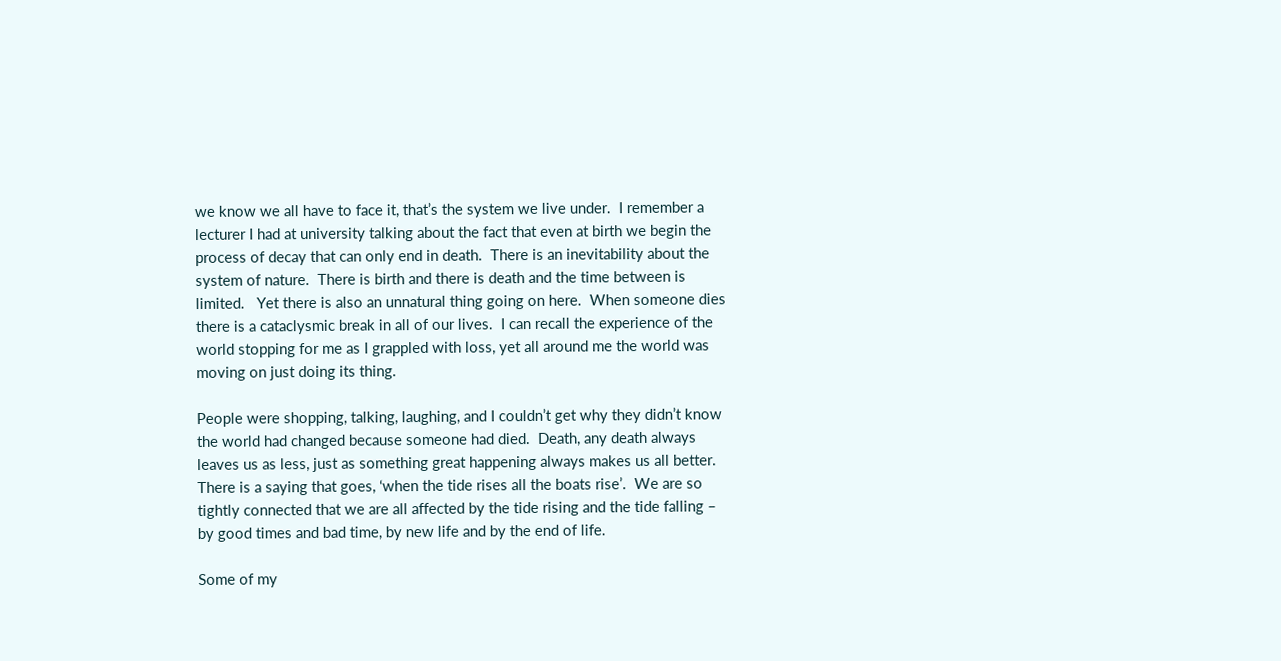we know we all have to face it, that’s the system we live under.  I remember a lecturer I had at university talking about the fact that even at birth we begin the process of decay that can only end in death.  There is an inevitability about the system of nature.  There is birth and there is death and the time between is limited.   Yet there is also an unnatural thing going on here.  When someone dies there is a cataclysmic break in all of our lives.  I can recall the experience of the world stopping for me as I grappled with loss, yet all around me the world was moving on just doing its thing.

People were shopping, talking, laughing, and I couldn’t get why they didn’t know the world had changed because someone had died.  Death, any death always leaves us as less, just as something great happening always makes us all better.   There is a saying that goes, ‘when the tide rises all the boats rise’.  We are so tightly connected that we are all affected by the tide rising and the tide falling – by good times and bad time, by new life and by the end of life.

Some of my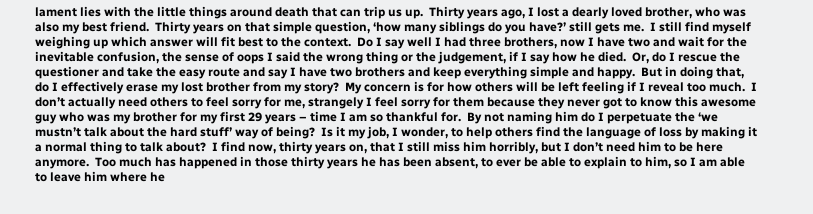lament lies with the little things around death that can trip us up.  Thirty years ago, I lost a dearly loved brother, who was also my best friend.  Thirty years on that simple question, ‘how many siblings do you have?’ still gets me.  I still find myself weighing up which answer will fit best to the context.  Do I say well I had three brothers, now I have two and wait for the inevitable confusion, the sense of oops I said the wrong thing or the judgement, if I say how he died.  Or, do I rescue the questioner and take the easy route and say I have two brothers and keep everything simple and happy.  But in doing that, do I effectively erase my lost brother from my story?  My concern is for how others will be left feeling if I reveal too much.  I don’t actually need others to feel sorry for me, strangely I feel sorry for them because they never got to know this awesome guy who was my brother for my first 29 years – time I am so thankful for.  By not naming him do I perpetuate the ‘we mustn’t talk about the hard stuff’ way of being?  Is it my job, I wonder, to help others find the language of loss by making it a normal thing to talk about?  I find now, thirty years on, that I still miss him horribly, but I don’t need him to be here anymore.  Too much has happened in those thirty years he has been absent, to ever be able to explain to him, so I am able to leave him where he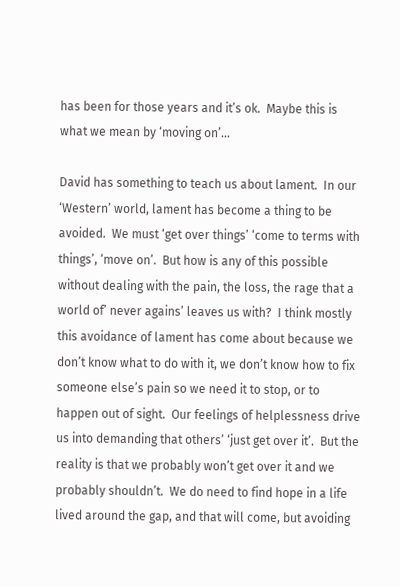has been for those years and it’s ok.  Maybe this is what we mean by ‘moving on’…

David has something to teach us about lament.  In our ‘Western’ world, lament has become a thing to be avoided.  We must ‘get over things’ ‘come to terms with things’, ‘move on’.  But how is any of this possible without dealing with the pain, the loss, the rage that a world of’ never agains’ leaves us with?  I think mostly this avoidance of lament has come about because we don’t know what to do with it, we don’t know how to fix someone else’s pain so we need it to stop, or to happen out of sight.  Our feelings of helplessness drive us into demanding that others’ ‘just get over it’.  But the reality is that we probably won’t get over it and we probably shouldn’t.  We do need to find hope in a life lived around the gap, and that will come, but avoiding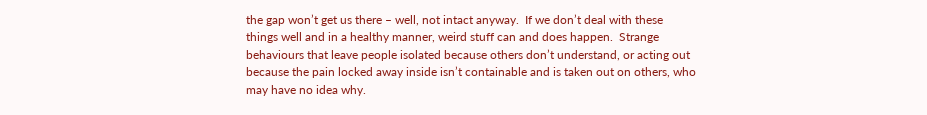the gap won’t get us there – well, not intact anyway.  If we don’t deal with these things well and in a healthy manner, weird stuff can and does happen.  Strange behaviours that leave people isolated because others don’t understand, or acting out because the pain locked away inside isn’t containable and is taken out on others, who may have no idea why.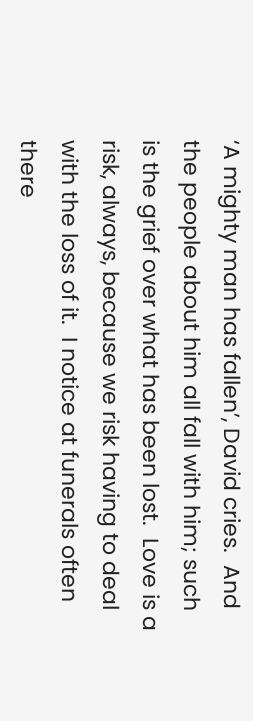‘A mighty man has fallen’, David cries.  And the people about him all fall with him; such is the grief over what has been lost.  Love is a risk, always, because we risk having to deal with the loss of it.  I notice at funerals often there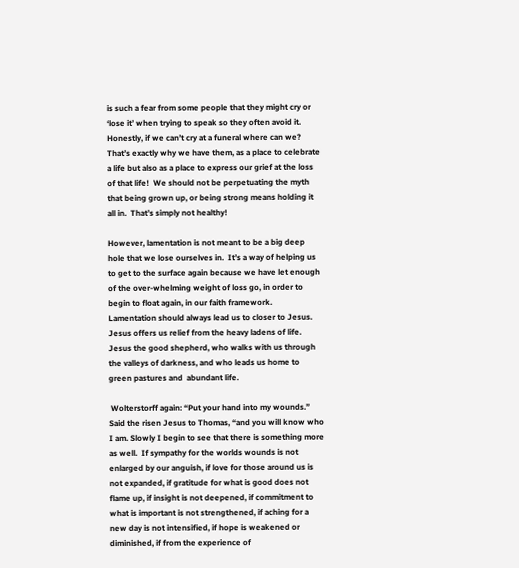is such a fear from some people that they might cry or ‘lose it’ when trying to speak so they often avoid it.  Honestly, if we can’t cry at a funeral where can we?  That’s exactly why we have them, as a place to celebrate a life but also as a place to express our grief at the loss of that life!  We should not be perpetuating the myth that being grown up, or being strong means holding it all in.  That’s simply not healthy!

However, lamentation is not meant to be a big deep hole that we lose ourselves in.  It’s a way of helping us to get to the surface again because we have let enough of the over-whelming weight of loss go, in order to begin to float again, in our faith framework.  Lamentation should always lead us to closer to Jesus.  Jesus offers us relief from the heavy ladens of life.  Jesus the good shepherd, who walks with us through the valleys of darkness, and who leads us home to green pastures and  abundant life.

 Wolterstorff again: “Put your hand into my wounds.” Said the risen Jesus to Thomas, “and you will know who I am. Slowly I begin to see that there is something more as well.  If sympathy for the worlds wounds is not enlarged by our anguish, if love for those around us is not expanded, if gratitude for what is good does not flame up, if insight is not deepened, if commitment to what is important is not strengthened, if aching for a new day is not intensified, if hope is weakened or diminished, if from the experience of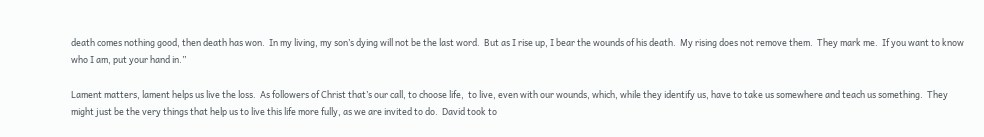death comes nothing good, then death has won.  In my living, my son’s dying will not be the last word.  But as I rise up, I bear the wounds of his death.  My rising does not remove them.  They mark me.  If you want to know who I am, put your hand in.”

Lament matters, lament helps us live the loss.  As followers of Christ that’s our call, to choose life,  to live, even with our wounds, which, while they identify us, have to take us somewhere and teach us something.  They might just be the very things that help us to live this life more fully, as we are invited to do.  David took to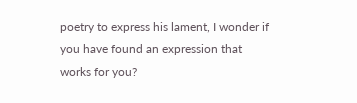poetry to express his lament, I wonder if you have found an expression that works for you?